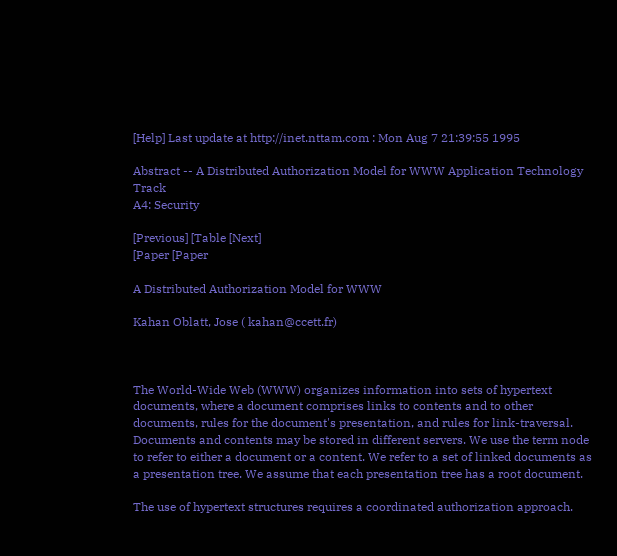[Help] Last update at http://inet.nttam.com : Mon Aug 7 21:39:55 1995

Abstract -- A Distributed Authorization Model for WWW Application Technology Track
A4: Security

[Previous] [Table [Next]
[Paper [Paper

A Distributed Authorization Model for WWW

Kahan Oblatt, Jose ( kahan@ccett.fr)



The World-Wide Web (WWW) organizes information into sets of hypertext documents, where a document comprises links to contents and to other documents, rules for the document's presentation, and rules for link-traversal. Documents and contents may be stored in different servers. We use the term node to refer to either a document or a content. We refer to a set of linked documents as a presentation tree. We assume that each presentation tree has a root document.

The use of hypertext structures requires a coordinated authorization approach.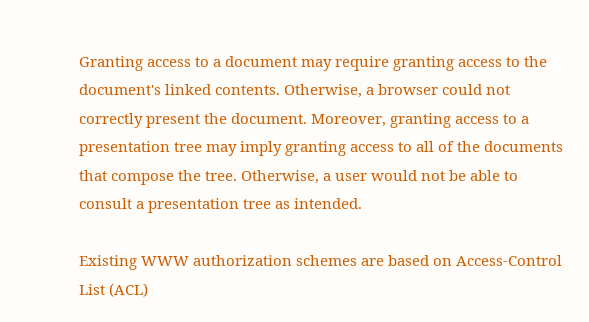Granting access to a document may require granting access to the document's linked contents. Otherwise, a browser could not correctly present the document. Moreover, granting access to a presentation tree may imply granting access to all of the documents that compose the tree. Otherwise, a user would not be able to consult a presentation tree as intended.

Existing WWW authorization schemes are based on Access-Control List (ACL)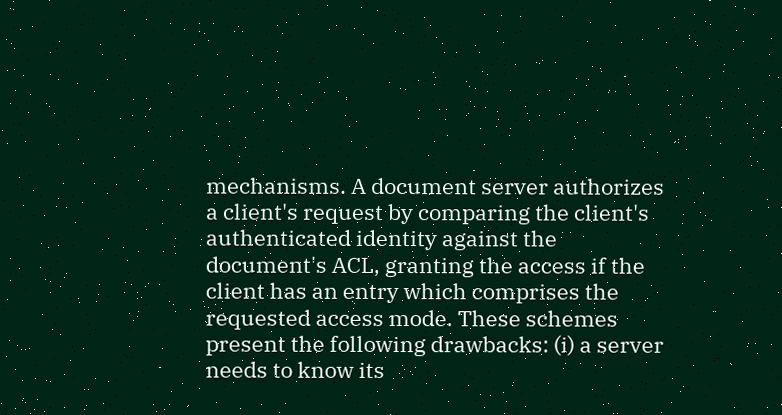mechanisms. A document server authorizes a client's request by comparing the client's authenticated identity against the document's ACL, granting the access if the client has an entry which comprises the requested access mode. These schemes present the following drawbacks: (i) a server needs to know its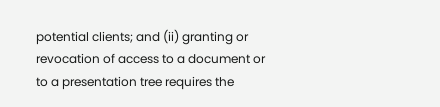potential clients; and (ii) granting or revocation of access to a document or to a presentation tree requires the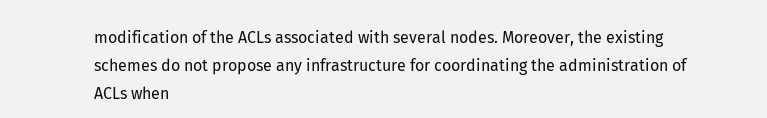modification of the ACLs associated with several nodes. Moreover, the existing schemes do not propose any infrastructure for coordinating the administration of ACLs when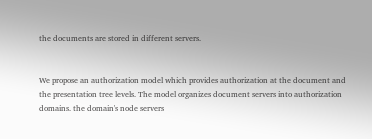the documents are stored in different servers.


We propose an authorization model which provides authorization at the document and the presentation tree levels. The model organizes document servers into authorization domains. the domain's node servers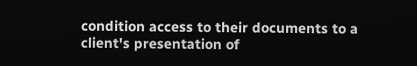condition access to their documents to a client's presentation of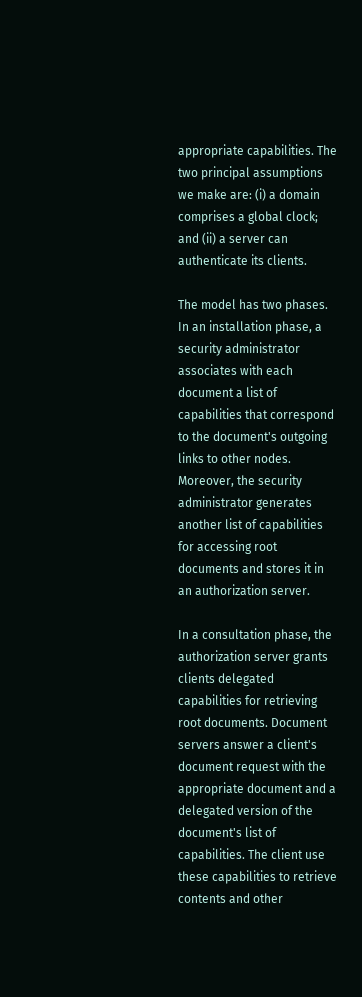appropriate capabilities. The two principal assumptions we make are: (i) a domain comprises a global clock; and (ii) a server can authenticate its clients.

The model has two phases. In an installation phase, a security administrator associates with each document a list of capabilities that correspond to the document's outgoing links to other nodes. Moreover, the security administrator generates another list of capabilities for accessing root documents and stores it in an authorization server.

In a consultation phase, the authorization server grants clients delegated capabilities for retrieving root documents. Document servers answer a client's document request with the appropriate document and a delegated version of the document's list of capabilities. The client use these capabilities to retrieve contents and other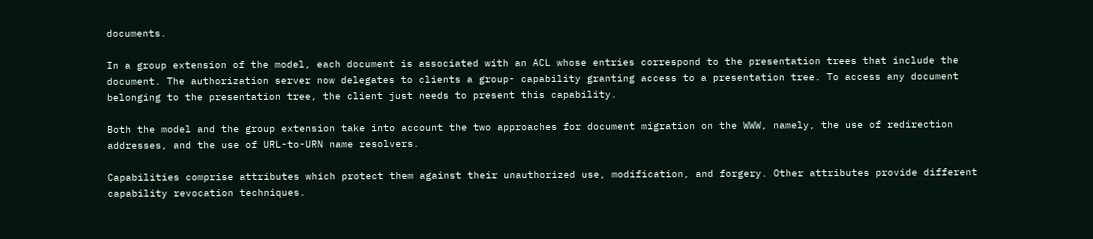documents.

In a group extension of the model, each document is associated with an ACL whose entries correspond to the presentation trees that include the document. The authorization server now delegates to clients a group- capability granting access to a presentation tree. To access any document belonging to the presentation tree, the client just needs to present this capability.

Both the model and the group extension take into account the two approaches for document migration on the WWW, namely, the use of redirection addresses, and the use of URL-to-URN name resolvers.

Capabilities comprise attributes which protect them against their unauthorized use, modification, and forgery. Other attributes provide different capability revocation techniques.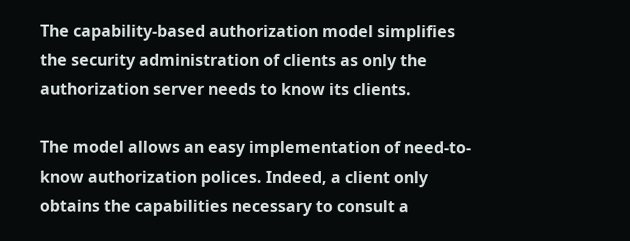The capability-based authorization model simplifies the security administration of clients as only the authorization server needs to know its clients.

The model allows an easy implementation of need-to-know authorization polices. Indeed, a client only obtains the capabilities necessary to consult a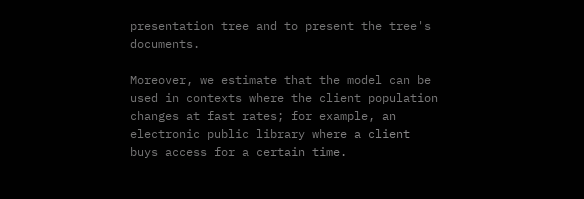presentation tree and to present the tree's documents.

Moreover, we estimate that the model can be used in contexts where the client population changes at fast rates; for example, an electronic public library where a client buys access for a certain time.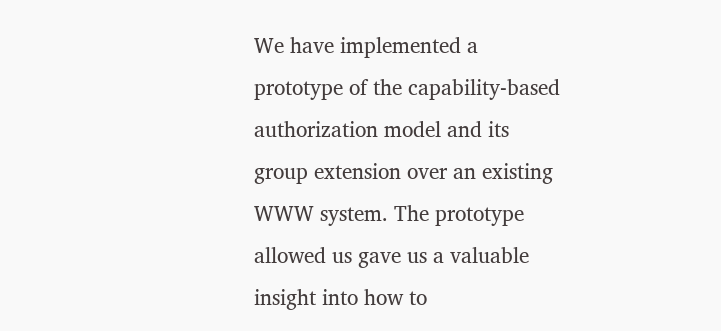We have implemented a prototype of the capability-based authorization model and its group extension over an existing WWW system. The prototype allowed us gave us a valuable insight into how to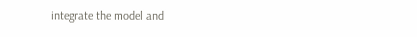integrate the model and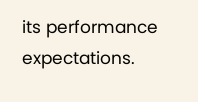its performance expectations.